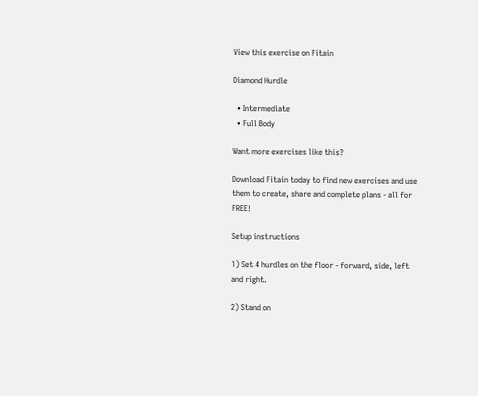View this exercise on Fitain

Diamond Hurdle

  • Intermediate
  • Full Body

Want more exercises like this?

Download Fitain today to find new exercises and use them to create, share and complete plans - all for FREE!

Setup instructions

1) Set 4 hurdles on the floor - forward, side, left and right.

2) Stand on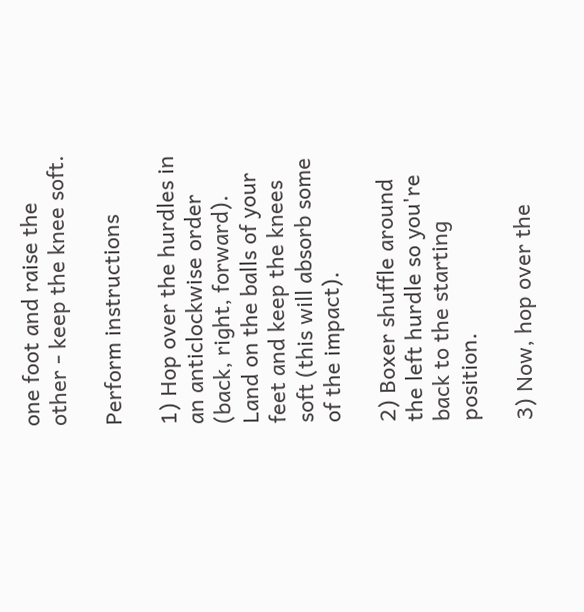one foot and raise the other - keep the knee soft.

Perform instructions

1) Hop over the hurdles in an anticlockwise order (back, right, forward). Land on the balls of your feet and keep the knees soft (this will absorb some of the impact).

2) Boxer shuffle around the left hurdle so you're back to the starting position.

3) Now, hop over the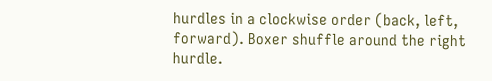hurdles in a clockwise order (back, left, forward). Boxer shuffle around the right hurdle.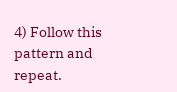4) Follow this pattern and repeat.